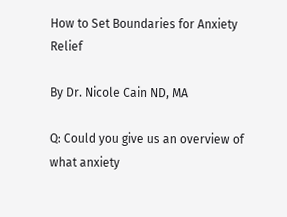How to Set Boundaries for Anxiety Relief

By Dr. Nicole Cain ND, MA

Q: Could you give us an overview of what anxiety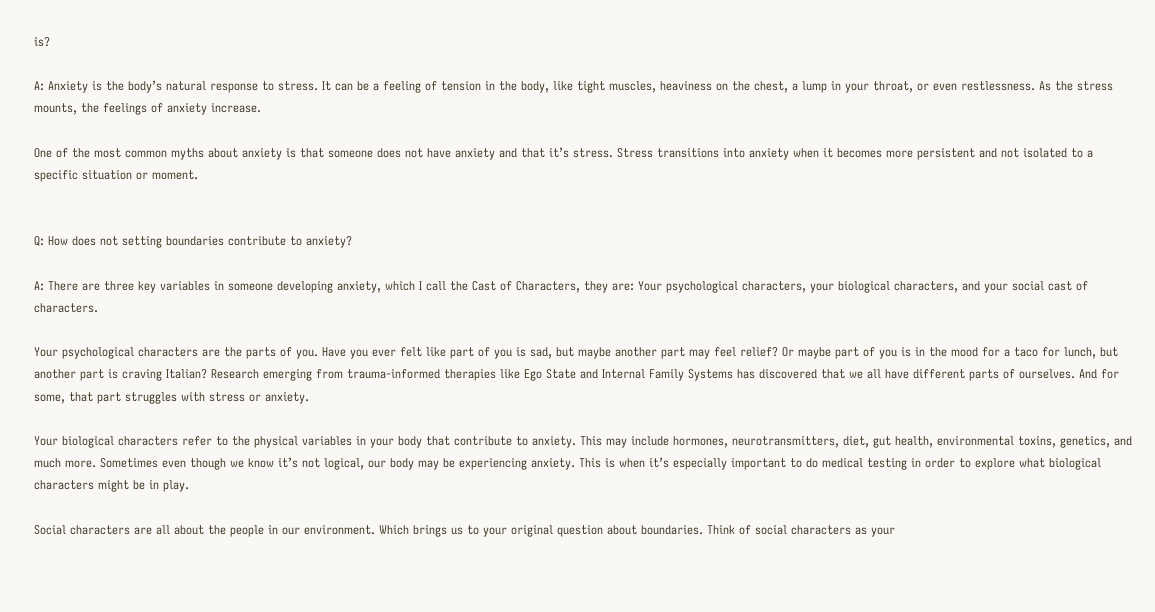is?

A: Anxiety is the body’s natural response to stress. It can be a feeling of tension in the body, like tight muscles, heaviness on the chest, a lump in your throat, or even restlessness. As the stress mounts, the feelings of anxiety increase.

One of the most common myths about anxiety is that someone does not have anxiety and that it’s stress. Stress transitions into anxiety when it becomes more persistent and not isolated to a specific situation or moment.


Q: How does not setting boundaries contribute to anxiety?

A: There are three key variables in someone developing anxiety, which I call the Cast of Characters, they are: Your psychological characters, your biological characters, and your social cast of characters.

Your psychological characters are the parts of you. Have you ever felt like part of you is sad, but maybe another part may feel relief? Or maybe part of you is in the mood for a taco for lunch, but another part is craving Italian? Research emerging from trauma-informed therapies like Ego State and Internal Family Systems has discovered that we all have different parts of ourselves. And for some, that part struggles with stress or anxiety.

Your biological characters refer to the physical variables in your body that contribute to anxiety. This may include hormones, neurotransmitters, diet, gut health, environmental toxins, genetics, and much more. Sometimes even though we know it’s not logical, our body may be experiencing anxiety. This is when it’s especially important to do medical testing in order to explore what biological characters might be in play.

Social characters are all about the people in our environment. Which brings us to your original question about boundaries. Think of social characters as your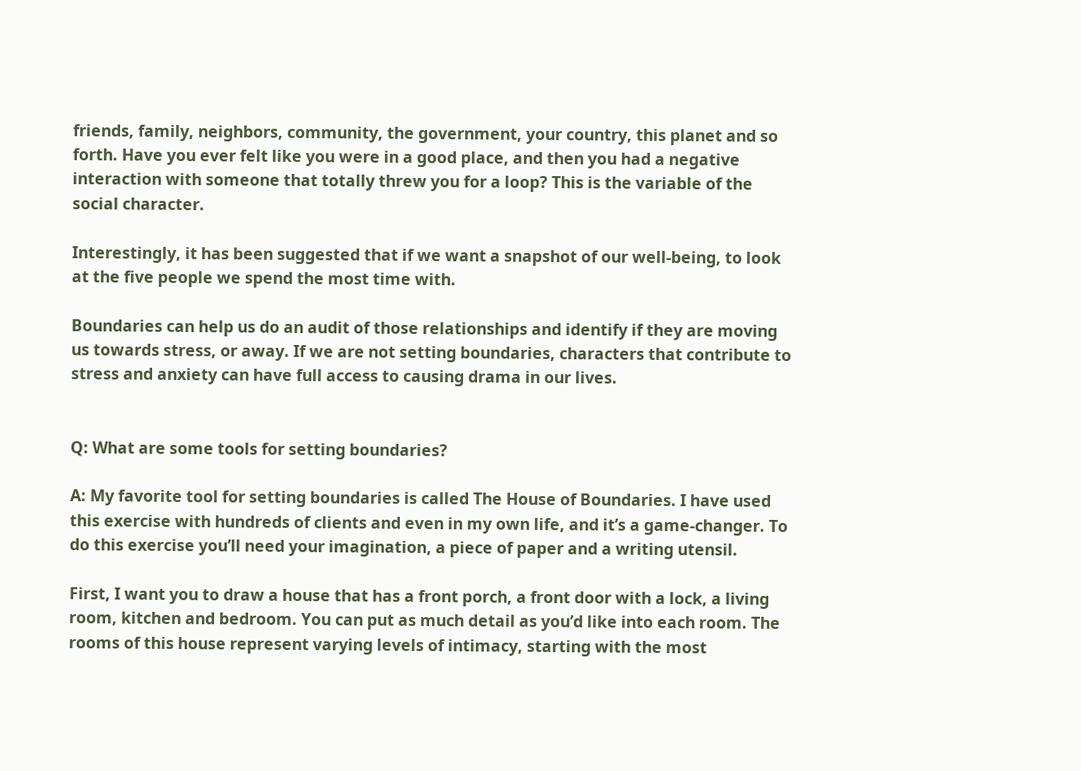friends, family, neighbors, community, the government, your country, this planet and so forth. Have you ever felt like you were in a good place, and then you had a negative interaction with someone that totally threw you for a loop? This is the variable of the social character.

Interestingly, it has been suggested that if we want a snapshot of our well-being, to look at the five people we spend the most time with.

Boundaries can help us do an audit of those relationships and identify if they are moving us towards stress, or away. If we are not setting boundaries, characters that contribute to stress and anxiety can have full access to causing drama in our lives.


Q: What are some tools for setting boundaries?

A: My favorite tool for setting boundaries is called The House of Boundaries. I have used this exercise with hundreds of clients and even in my own life, and it’s a game-changer. To do this exercise you’ll need your imagination, a piece of paper and a writing utensil.

First, I want you to draw a house that has a front porch, a front door with a lock, a living room, kitchen and bedroom. You can put as much detail as you’d like into each room. The rooms of this house represent varying levels of intimacy, starting with the most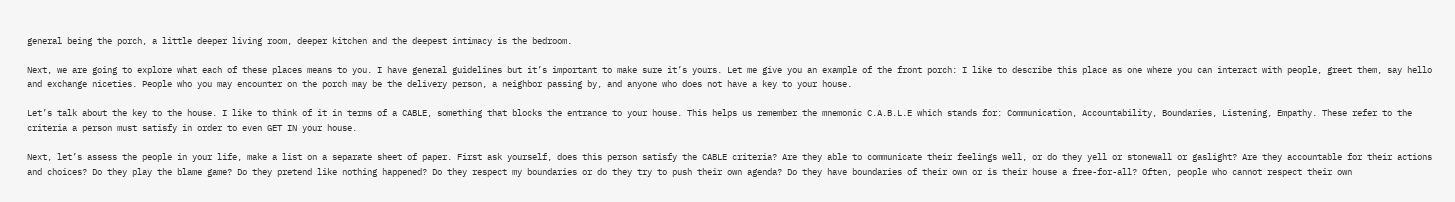general being the porch, a little deeper living room, deeper kitchen and the deepest intimacy is the bedroom.

Next, we are going to explore what each of these places means to you. I have general guidelines but it’s important to make sure it’s yours. Let me give you an example of the front porch: I like to describe this place as one where you can interact with people, greet them, say hello and exchange niceties. People who you may encounter on the porch may be the delivery person, a neighbor passing by, and anyone who does not have a key to your house.

Let’s talk about the key to the house. I like to think of it in terms of a CABLE, something that blocks the entrance to your house. This helps us remember the mnemonic C.A.B.L.E which stands for: Communication, Accountability, Boundaries, Listening, Empathy. These refer to the criteria a person must satisfy in order to even GET IN your house.

Next, let’s assess the people in your life, make a list on a separate sheet of paper. First ask yourself, does this person satisfy the CABLE criteria? Are they able to communicate their feelings well, or do they yell or stonewall or gaslight? Are they accountable for their actions and choices? Do they play the blame game? Do they pretend like nothing happened? Do they respect my boundaries or do they try to push their own agenda? Do they have boundaries of their own or is their house a free-for-all? Often, people who cannot respect their own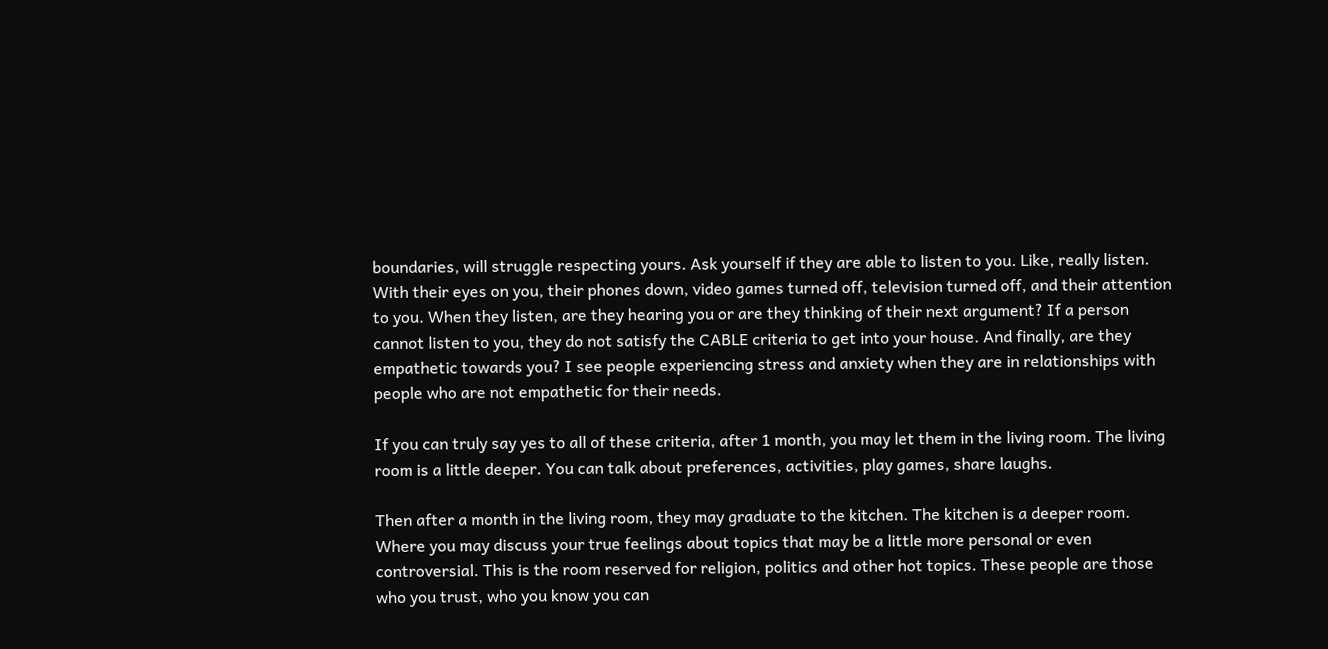boundaries, will struggle respecting yours. Ask yourself if they are able to listen to you. Like, really listen. With their eyes on you, their phones down, video games turned off, television turned off, and their attention to you. When they listen, are they hearing you or are they thinking of their next argument? If a person cannot listen to you, they do not satisfy the CABLE criteria to get into your house. And finally, are they empathetic towards you? I see people experiencing stress and anxiety when they are in relationships with people who are not empathetic for their needs.

If you can truly say yes to all of these criteria, after 1 month, you may let them in the living room. The living room is a little deeper. You can talk about preferences, activities, play games, share laughs.

Then after a month in the living room, they may graduate to the kitchen. The kitchen is a deeper room. Where you may discuss your true feelings about topics that may be a little more personal or even controversial. This is the room reserved for religion, politics and other hot topics. These people are those who you trust, who you know you can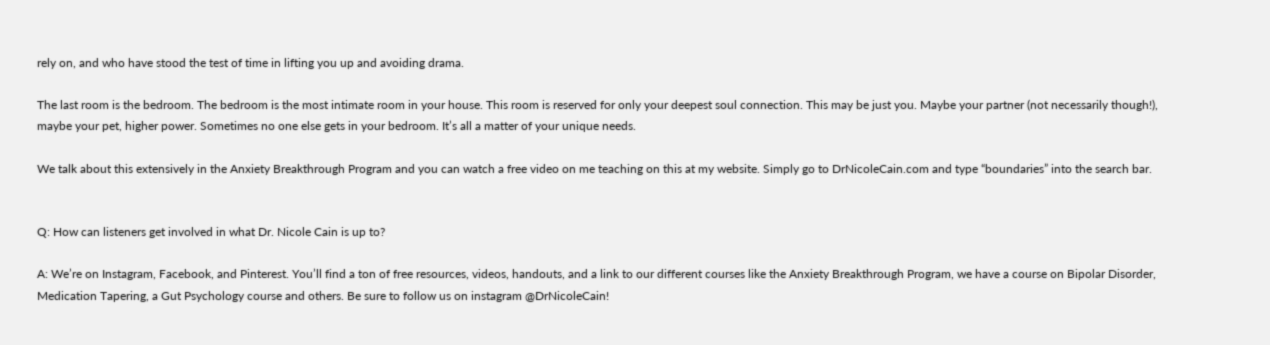rely on, and who have stood the test of time in lifting you up and avoiding drama.

The last room is the bedroom. The bedroom is the most intimate room in your house. This room is reserved for only your deepest soul connection. This may be just you. Maybe your partner (not necessarily though!), maybe your pet, higher power. Sometimes no one else gets in your bedroom. It’s all a matter of your unique needs.

We talk about this extensively in the Anxiety Breakthrough Program and you can watch a free video on me teaching on this at my website. Simply go to DrNicoleCain.com and type “boundaries” into the search bar.


Q: How can listeners get involved in what Dr. Nicole Cain is up to?

A: We’re on Instagram, Facebook, and Pinterest. You’ll find a ton of free resources, videos, handouts, and a link to our different courses like the Anxiety Breakthrough Program, we have a course on Bipolar Disorder, Medication Tapering, a Gut Psychology course and others. Be sure to follow us on instagram @DrNicoleCain!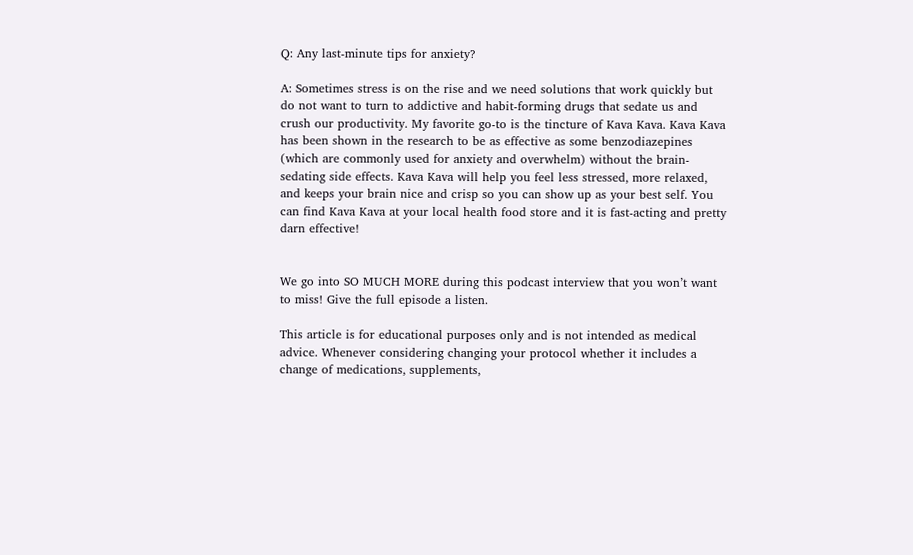Q: Any last-minute tips for anxiety?

A: Sometimes stress is on the rise and we need solutions that work quickly but do not want to turn to addictive and habit-forming drugs that sedate us and crush our productivity. My favorite go-to is the tincture of Kava Kava. Kava Kava has been shown in the research to be as effective as some benzodiazepines (which are commonly used for anxiety and overwhelm) without the brain-sedating side effects. Kava Kava will help you feel less stressed, more relaxed, and keeps your brain nice and crisp so you can show up as your best self. You can find Kava Kava at your local health food store and it is fast-acting and pretty darn effective!


We go into SO MUCH MORE during this podcast interview that you won’t want to miss! Give the full episode a listen.

This article is for educational purposes only and is not intended as medical advice. Whenever considering changing your protocol whether it includes a change of medications, supplements,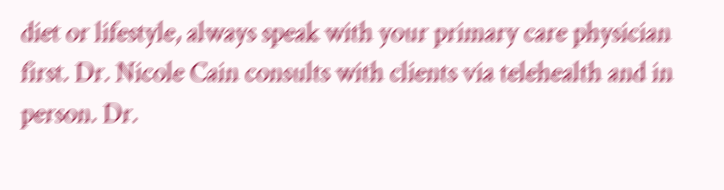diet or lifestyle, always speak with your primary care physician first. Dr. Nicole Cain consults with clients via telehealth and in person. Dr.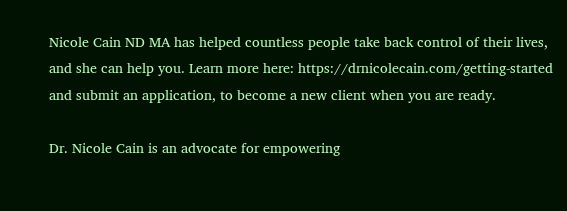Nicole Cain ND MA has helped countless people take back control of their lives, and she can help you. Learn more here: https://drnicolecain.com/getting-started and submit an application, to become a new client when you are ready.

Dr. Nicole Cain is an advocate for empowering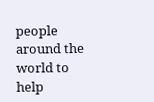people around the world to help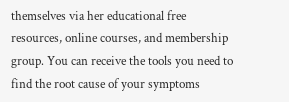themselves via her educational free resources, online courses, and membership group. You can receive the tools you need to find the root cause of your symptoms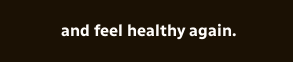and feel healthy again.